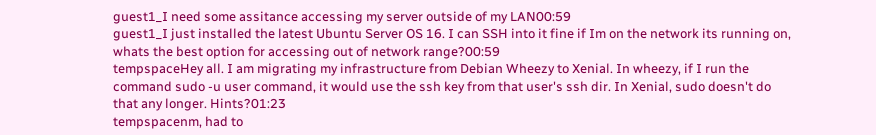guest1_I need some assitance accessing my server outside of my LAN00:59
guest1_I just installed the latest Ubuntu Server OS 16. I can SSH into it fine if Im on the network its running on, whats the best option for accessing out of network range?00:59
tempspaceHey all. I am migrating my infrastructure from Debian Wheezy to Xenial. In wheezy, if I run the command sudo -u user command, it would use the ssh key from that user's ssh dir. In Xenial, sudo doesn't do that any longer. Hints?01:23
tempspacenm, had to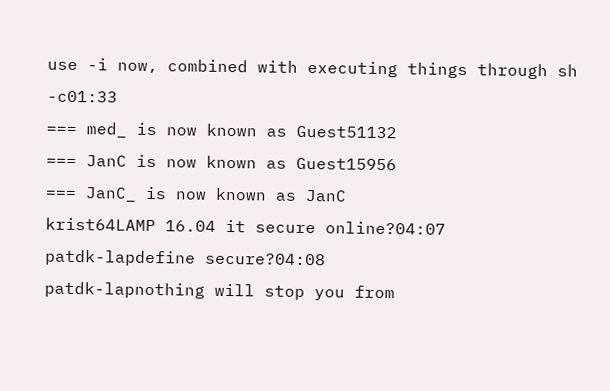use -i now, combined with executing things through sh -c01:33
=== med_ is now known as Guest51132
=== JanC is now known as Guest15956
=== JanC_ is now known as JanC
krist64LAMP 16.04 it secure online?04:07
patdk-lapdefine secure?04:08
patdk-lapnothing will stop you from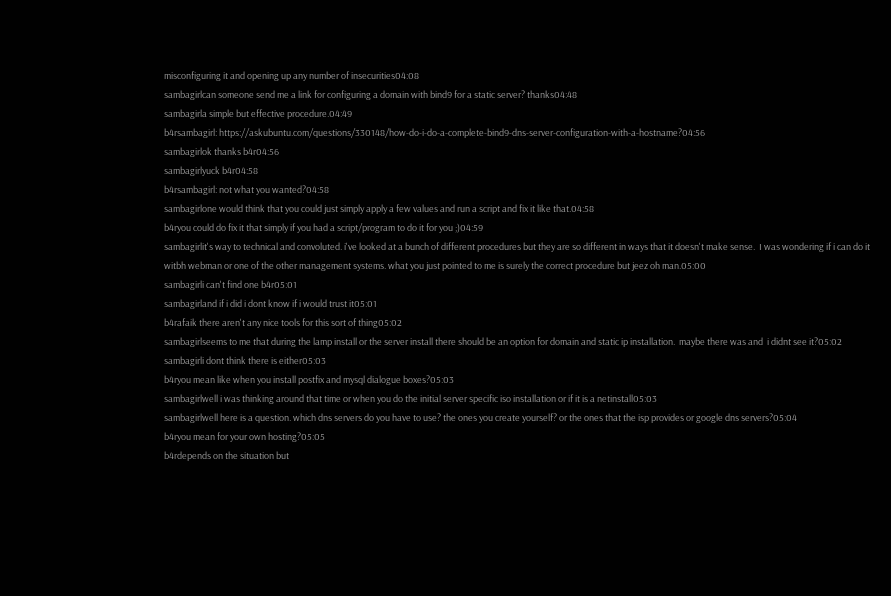misconfiguring it and opening up any number of insecurities04:08
sambagirlcan someone send me a link for configuring a domain with bind9 for a static server? thanks04:48
sambagirla simple but effective procedure.04:49
b4rsambagirl: https://askubuntu.com/questions/330148/how-do-i-do-a-complete-bind9-dns-server-configuration-with-a-hostname?04:56
sambagirlok thanks b4r04:56
sambagirlyuck b4r04:58
b4rsambagirl: not what you wanted?04:58
sambagirlone would think that you could just simply apply a few values and run a script and fix it like that.04:58
b4ryou could do fix it that simply if you had a script/program to do it for you ;)04:59
sambagirlit's way to technical and convoluted. i've looked at a bunch of different procedures but they are so different in ways that it doesn't make sense.  I was wondering if i can do it witbh webman or one of the other management systems. what you just pointed to me is surely the correct procedure but jeez oh man.05:00
sambagirli can't find one b4r05:01
sambagirland if i did i dont know if i would trust it05:01
b4rafaik there aren't any nice tools for this sort of thing05:02
sambagirlseems to me that during the lamp install or the server install there should be an option for domain and static ip installation.  maybe there was and  i didnt see it?05:02
sambagirli dont think there is either05:03
b4ryou mean like when you install postfix and mysql dialogue boxes?05:03
sambagirlwell i was thinking around that time or when you do the initial server specific iso installation or if it is a netinstall05:03
sambagirlwell here is a question. which dns servers do you have to use? the ones you create yourself? or the ones that the isp provides or google dns servers?05:04
b4ryou mean for your own hosting?05:05
b4rdepends on the situation but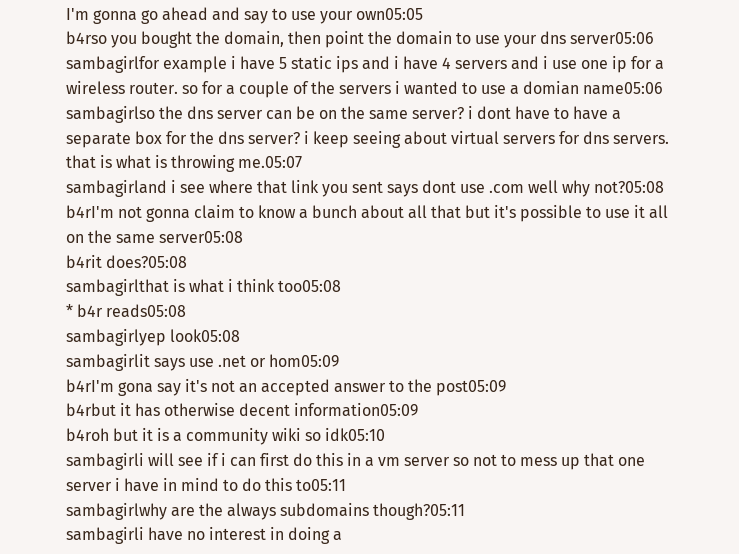I'm gonna go ahead and say to use your own05:05
b4rso you bought the domain, then point the domain to use your dns server05:06
sambagirlfor example i have 5 static ips and i have 4 servers and i use one ip for a wireless router. so for a couple of the servers i wanted to use a domian name05:06
sambagirlso the dns server can be on the same server? i dont have to have a separate box for the dns server? i keep seeing about virtual servers for dns servers. that is what is throwing me.05:07
sambagirland i see where that link you sent says dont use .com well why not?05:08
b4rI'm not gonna claim to know a bunch about all that but it's possible to use it all on the same server05:08
b4rit does?05:08
sambagirlthat is what i think too05:08
* b4r reads05:08
sambagirlyep look05:08
sambagirlit says use .net or hom05:09
b4rI'm gona say it's not an accepted answer to the post05:09
b4rbut it has otherwise decent information05:09
b4roh but it is a community wiki so idk05:10
sambagirli will see if i can first do this in a vm server so not to mess up that one server i have in mind to do this to05:11
sambagirlwhy are the always subdomains though?05:11
sambagirli have no interest in doing a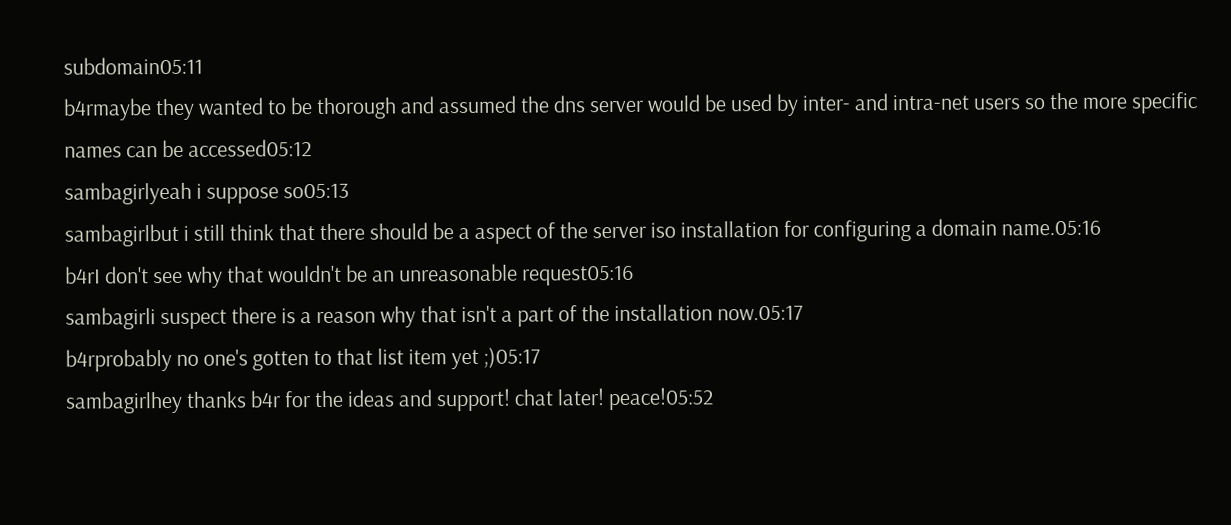subdomain05:11
b4rmaybe they wanted to be thorough and assumed the dns server would be used by inter- and intra-net users so the more specific names can be accessed05:12
sambagirlyeah i suppose so05:13
sambagirlbut i still think that there should be a aspect of the server iso installation for configuring a domain name.05:16
b4rI don't see why that wouldn't be an unreasonable request05:16
sambagirli suspect there is a reason why that isn't a part of the installation now.05:17
b4rprobably no one's gotten to that list item yet ;)05:17
sambagirlhey thanks b4r for the ideas and support! chat later! peace!05:52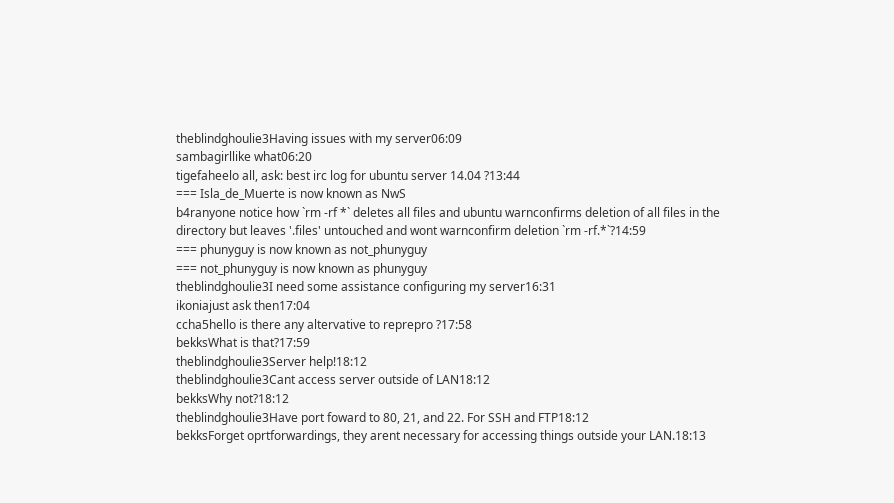theblindghoulie3Having issues with my server06:09
sambagirllike what06:20
tigefaheelo all, ask: best irc log for ubuntu server 14.04 ?13:44
=== Isla_de_Muerte is now known as NwS
b4ranyone notice how `rm -rf *` deletes all files and ubuntu warnconfirms deletion of all files in the directory but leaves '.files' untouched and wont warnconfirm deletion `rm -rf.*`?14:59
=== phunyguy is now known as not_phunyguy
=== not_phunyguy is now known as phunyguy
theblindghoulie3I need some assistance configuring my server16:31
ikoniajust ask then17:04
ccha5hello is there any altervative to reprepro ?17:58
bekksWhat is that?17:59
theblindghoulie3Server help!18:12
theblindghoulie3Cant access server outside of LAN18:12
bekksWhy not?18:12
theblindghoulie3Have port foward to 80, 21, and 22. For SSH and FTP18:12
bekksForget oprtforwardings, they arent necessary for accessing things outside your LAN.18:13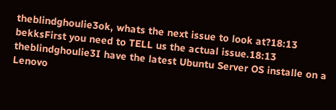theblindghoulie3ok, whats the next issue to look at?18:13
bekksFirst you need to TELL us the actual issue.18:13
theblindghoulie3I have the latest Ubuntu Server OS installe on a Lenovo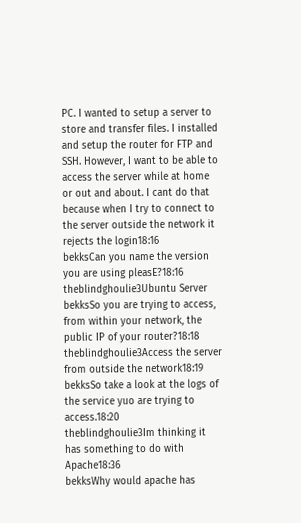PC. I wanted to setup a server to store and transfer files. I installed and setup the router for FTP and SSH. However, I want to be able to access the server while at home or out and about. I cant do that because when I try to connect to the server outside the network it rejects the login18:16
bekksCan you name the version you are using pleasE?18:16
theblindghoulie3Ubuntu Server
bekksSo you are trying to access, from within your network, the public IP of your router?18:18
theblindghoulie3Access the server from outside the network18:19
bekksSo take a look at the logs of the service yuo are trying to access.18:20
theblindghoulie3Im thinking it has something to do with Apache18:36
bekksWhy would apache has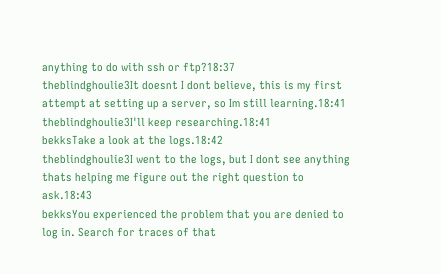anything to do with ssh or ftp?18:37
theblindghoulie3It doesnt I dont believe, this is my first attempt at setting up a server, so Im still learning.18:41
theblindghoulie3I'll keep researching.18:41
bekksTake a look at the logs.18:42
theblindghoulie3I went to the logs, but I dont see anything thats helping me figure out the right question to ask.18:43
bekksYou experienced the problem that you are denied to log in. Search for traces of that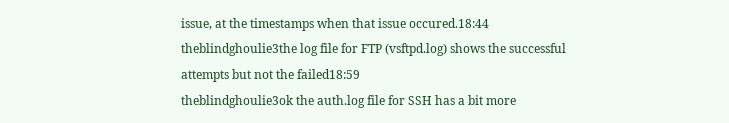issue, at the timestamps when that issue occured.18:44
theblindghoulie3the log file for FTP (vsftpd.log) shows the successful attempts but not the failed18:59
theblindghoulie3ok the auth.log file for SSH has a bit more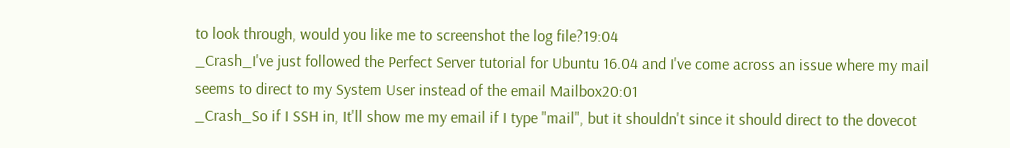to look through, would you like me to screenshot the log file?19:04
_Crash_I've just followed the Perfect Server tutorial for Ubuntu 16.04 and I've come across an issue where my mail seems to direct to my System User instead of the email Mailbox20:01
_Crash_So if I SSH in, It'll show me my email if I type "mail", but it shouldn't since it should direct to the dovecot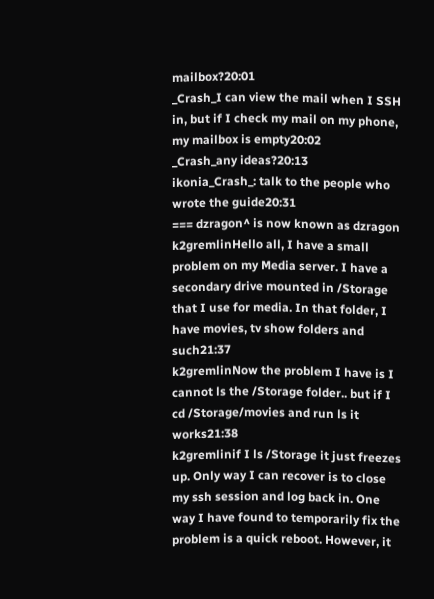mailbox?20:01
_Crash_I can view the mail when I SSH in, but if I check my mail on my phone, my mailbox is empty20:02
_Crash_any ideas?20:13
ikonia_Crash_: talk to the people who wrote the guide20:31
=== dzragon^ is now known as dzragon
k2gremlinHello all, I have a small problem on my Media server. I have a secondary drive mounted in /Storage that I use for media. In that folder, I have movies, tv show folders and such21:37
k2gremlinNow the problem I have is I cannot ls the /Storage folder.. but if I cd /Storage/movies and run ls it works21:38
k2gremlinif I ls /Storage it just freezes up. Only way I can recover is to close my ssh session and log back in. One way I have found to temporarily fix the problem is a quick reboot. However, it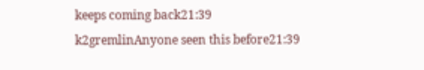keeps coming back21:39
k2gremlinAnyone seen this before21:39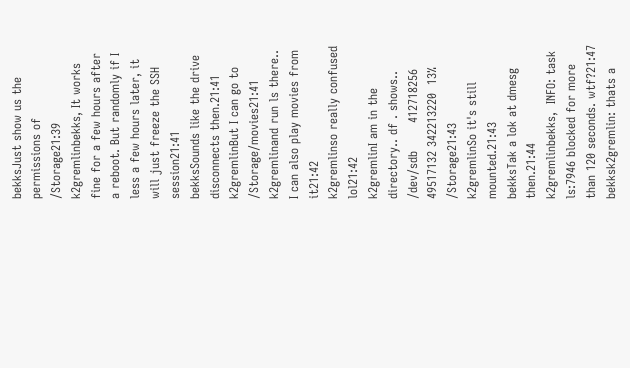bekksJust show us the permissions of /Storage21:39
k2gremlinbekks, It works fine for a few hours after a reboot. But randomly if I less a few hours later, it will just freeze the SSH session21:41
bekksSounds like the drive disconnects then.21:41
k2gremlinBut I can go to /Storage/movies21:41
k2gremlinand run ls there.. I can also play movies from it21:42
k2gremlinso really confused lol21:42
k2gremlinI am in the directory.. df . shows.. /dev/sdb       412718256 49517132 342213220  13% /Storage21:43
k2gremlinSo it's still mounted.21:43
bekksTak a lok at dmesg then.21:44
k2gremlinbekks,  INFO: task ls:7946 blocked for more than 120 seconds. wtf?21:47
bekksk2gremlin: thats a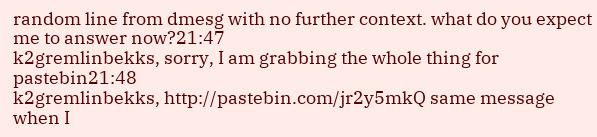random line from dmesg with no further context. what do you expect me to answer now?21:47
k2gremlinbekks, sorry, I am grabbing the whole thing for pastebin21:48
k2gremlinbekks, http://pastebin.com/jr2y5mkQ same message when I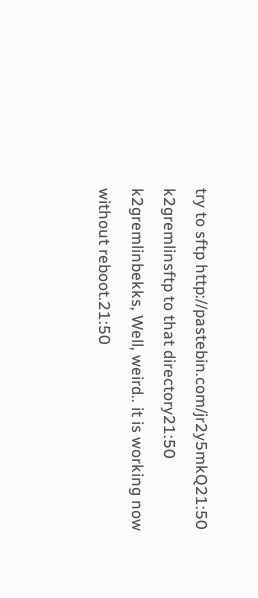try to sftp http://pastebin.com/jr2y5mkQ21:50
k2gremlinsftp to that directory21:50
k2gremlinbekks, Well, weird.. it is working now without reboot.21:50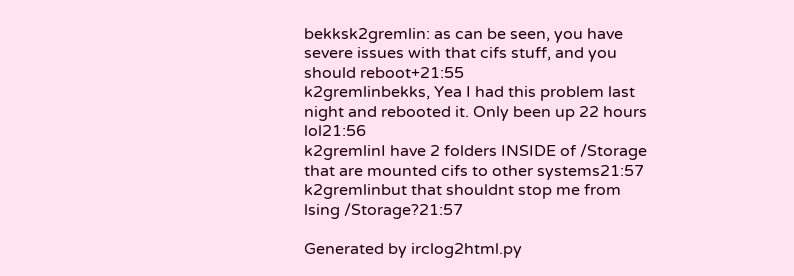bekksk2gremlin: as can be seen, you have severe issues with that cifs stuff, and you should reboot+21:55
k2gremlinbekks, Yea I had this problem last night and rebooted it. Only been up 22 hours lol21:56
k2gremlinI have 2 folders INSIDE of /Storage that are mounted cifs to other systems21:57
k2gremlinbut that shouldnt stop me from lsing /Storage?21:57

Generated by irclog2html.py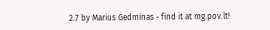2.7 by Marius Gedminas - find it at mg.pov.lt!